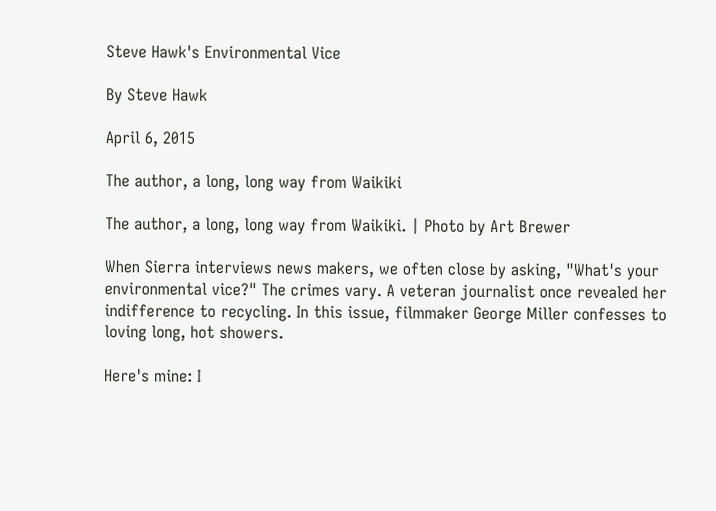Steve Hawk's Environmental Vice

By Steve Hawk

April 6, 2015

The author, a long, long way from Waikiki

The author, a long, long way from Waikiki. | Photo by Art Brewer

When Sierra interviews news makers, we often close by asking, "What's your environmental vice?" The crimes vary. A veteran journalist once revealed her indifference to recycling. In this issue, filmmaker George Miller confesses to loving long, hot showers.

Here's mine: I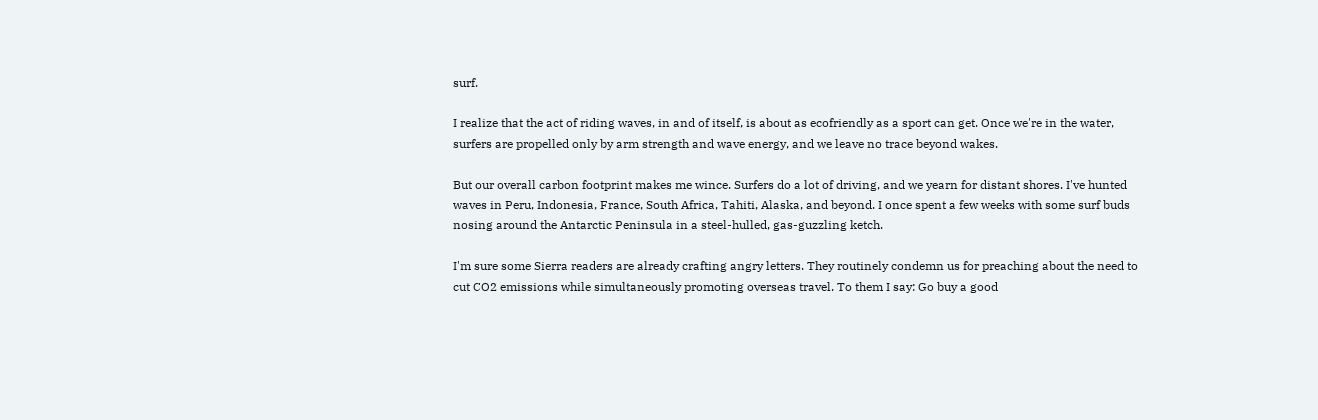surf.

I realize that the act of riding waves, in and of itself, is about as ecofriendly as a sport can get. Once we're in the water, surfers are propelled only by arm strength and wave energy, and we leave no trace beyond wakes.

But our overall carbon footprint makes me wince. Surfers do a lot of driving, and we yearn for distant shores. I've hunted waves in Peru, Indonesia, France, South Africa, Tahiti, Alaska, and beyond. I once spent a few weeks with some surf buds nosing around the Antarctic Peninsula in a steel-hulled, gas-guzzling ketch.

I'm sure some Sierra readers are already crafting angry letters. They routinely condemn us for preaching about the need to cut CO2 emissions while simultaneously promoting overseas travel. To them I say: Go buy a good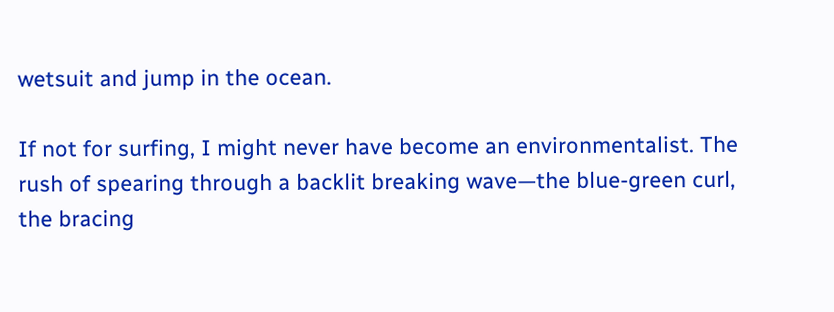wetsuit and jump in the ocean.

If not for surfing, I might never have become an environmentalist. The rush of spearing through a backlit breaking wave—the blue-green curl, the bracing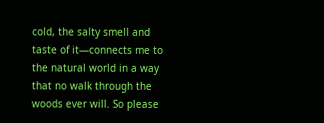cold, the salty smell and taste of it—connects me to the natural world in a way that no walk through the woods ever will. So please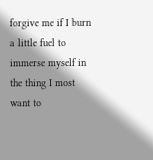forgive me if I burn a little fuel to immerse myself in the thing I most want to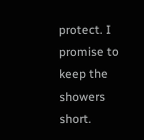protect. I promise to keep the showers short.